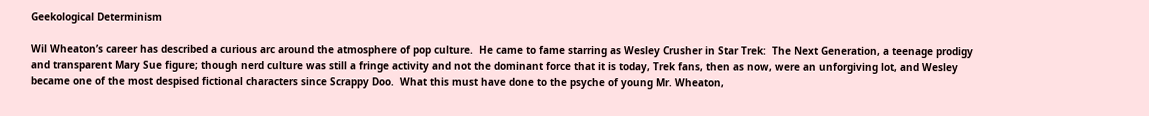Geekological Determinism

Wil Wheaton’s career has described a curious arc around the atmosphere of pop culture.  He came to fame starring as Wesley Crusher in Star Trek:  The Next Generation, a teenage prodigy and transparent Mary Sue figure; though nerd culture was still a fringe activity and not the dominant force that it is today, Trek fans, then as now, were an unforgiving lot, and Wesley became one of the most despised fictional characters since Scrappy Doo.  What this must have done to the psyche of young Mr. Wheaton,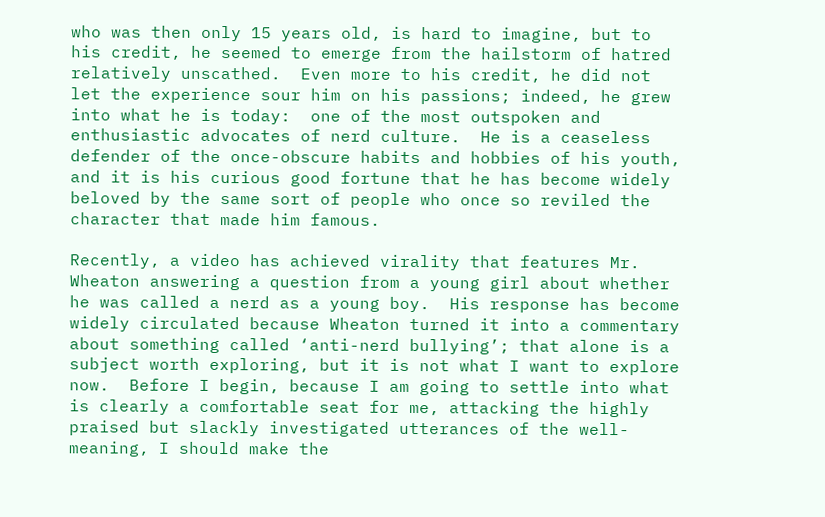who was then only 15 years old, is hard to imagine, but to his credit, he seemed to emerge from the hailstorm of hatred relatively unscathed.  Even more to his credit, he did not let the experience sour him on his passions; indeed, he grew into what he is today:  one of the most outspoken and enthusiastic advocates of nerd culture.  He is a ceaseless defender of the once-obscure habits and hobbies of his youth, and it is his curious good fortune that he has become widely beloved by the same sort of people who once so reviled the character that made him famous.

Recently, a video has achieved virality that features Mr. Wheaton answering a question from a young girl about whether he was called a nerd as a young boy.  His response has become widely circulated because Wheaton turned it into a commentary about something called ‘anti-nerd bullying’; that alone is a subject worth exploring, but it is not what I want to explore now.  Before I begin, because I am going to settle into what is clearly a comfortable seat for me, attacking the highly praised but slackly investigated utterances of the well-meaning, I should make the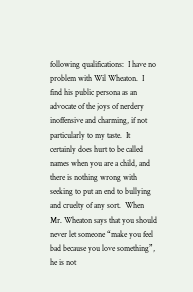following qualifications:  I have no problem with Wil Wheaton.  I find his public persona as an advocate of the joys of nerdery inoffensive and charming, if not particularly to my taste.  It certainly does hurt to be called names when you are a child, and there is nothing wrong with seeking to put an end to bullying and cruelty of any sort.  When Mr. Wheaton says that you should never let someone “make you feel bad because you love something”, he is not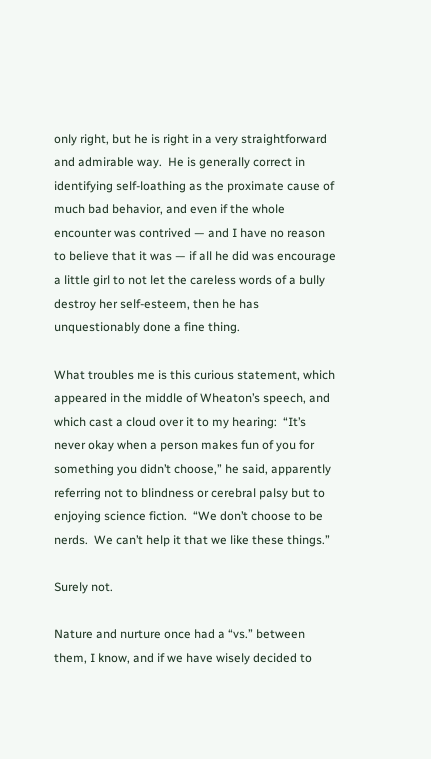only right, but he is right in a very straightforward and admirable way.  He is generally correct in identifying self-loathing as the proximate cause of much bad behavior, and even if the whole encounter was contrived — and I have no reason to believe that it was — if all he did was encourage a little girl to not let the careless words of a bully destroy her self-esteem, then he has unquestionably done a fine thing.

What troubles me is this curious statement, which appeared in the middle of Wheaton’s speech, and which cast a cloud over it to my hearing:  “It’s never okay when a person makes fun of you for something you didn’t choose,” he said, apparently referring not to blindness or cerebral palsy but to enjoying science fiction.  “We don’t choose to be nerds.  We can’t help it that we like these things.”

Surely not.

Nature and nurture once had a “vs.” between them, I know, and if we have wisely decided to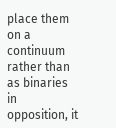place them on a continuum rather than as binaries in opposition, it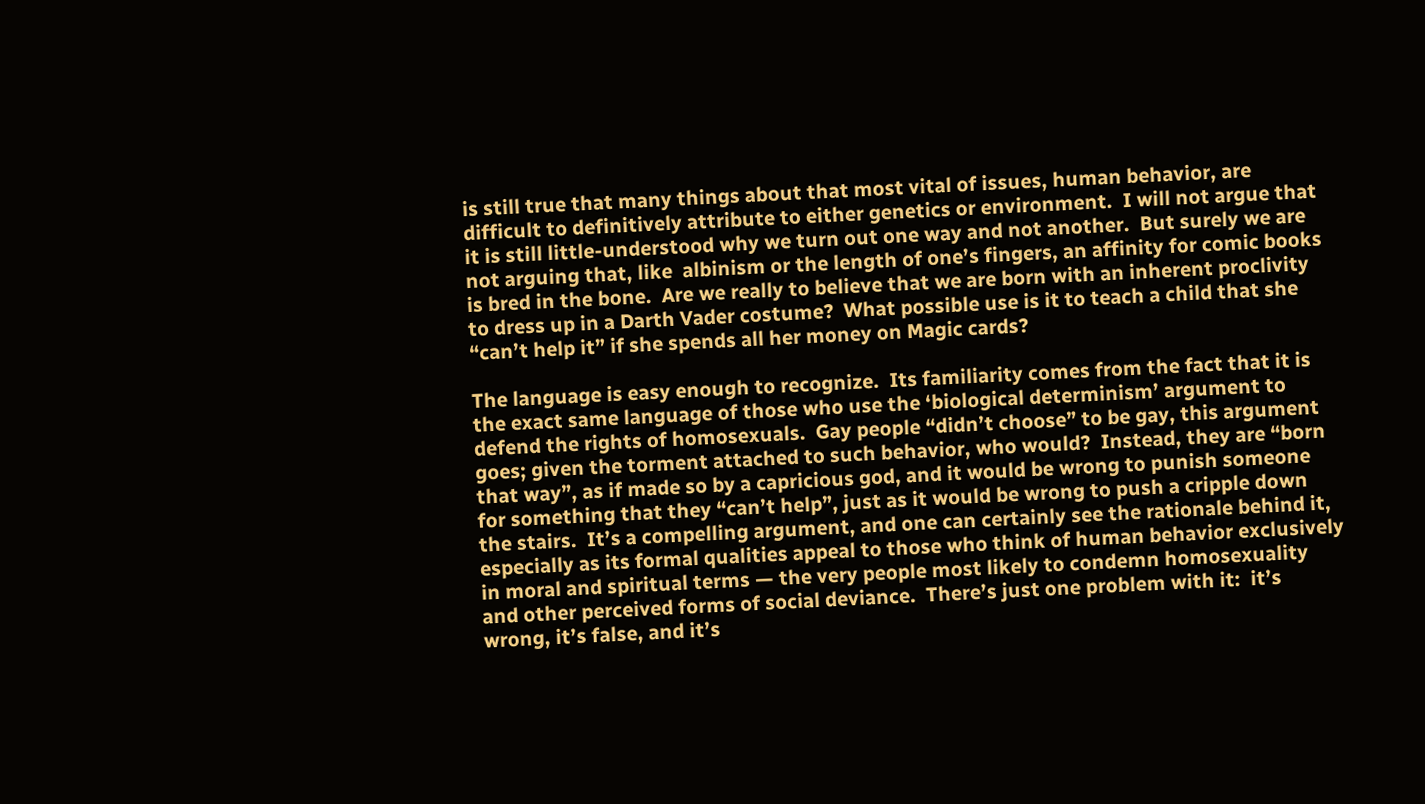is still true that many things about that most vital of issues, human behavior, are difficult to definitively attribute to either genetics or environment.  I will not argue that it is still little-understood why we turn out one way and not another.  But surely we are not arguing that, like  albinism or the length of one’s fingers, an affinity for comic books is bred in the bone.  Are we really to believe that we are born with an inherent proclivity to dress up in a Darth Vader costume?  What possible use is it to teach a child that she “can’t help it” if she spends all her money on Magic cards?

The language is easy enough to recognize.  Its familiarity comes from the fact that it is the exact same language of those who use the ‘biological determinism’ argument to defend the rights of homosexuals.  Gay people “didn’t choose” to be gay, this argument goes; given the torment attached to such behavior, who would?  Instead, they are “born that way”, as if made so by a capricious god, and it would be wrong to punish someone for something that they “can’t help”, just as it would be wrong to push a cripple down the stairs.  It’s a compelling argument, and one can certainly see the rationale behind it, especially as its formal qualities appeal to those who think of human behavior exclusively in moral and spiritual terms — the very people most likely to condemn homosexuality and other perceived forms of social deviance.  There’s just one problem with it:  it’s wrong, it’s false, and it’s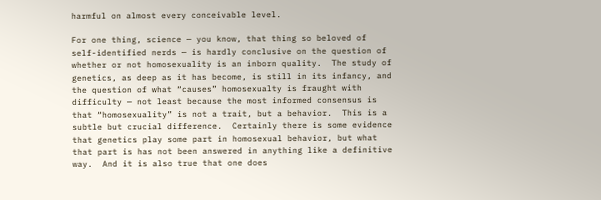harmful on almost every conceivable level.

For one thing, science — you know, that thing so beloved of self-identified nerds — is hardly conclusive on the question of whether or not homosexuality is an inborn quality.  The study of genetics, as deep as it has become, is still in its infancy, and the question of what “causes” homosexualty is fraught with difficulty — not least because the most informed consensus is that “homosexuality” is not a trait, but a behavior.  This is a subtle but crucial difference.  Certainly there is some evidence that genetics play some part in homosexual behavior, but what that part is has not been answered in anything like a definitive way.  And it is also true that one does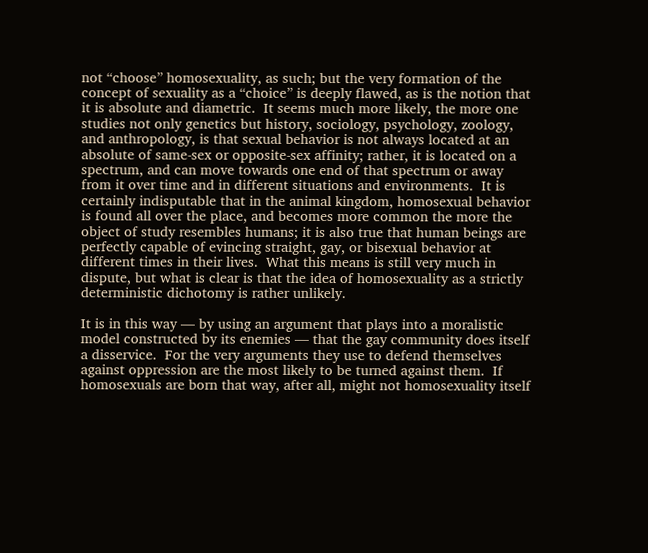not “choose” homosexuality, as such; but the very formation of the concept of sexuality as a “choice” is deeply flawed, as is the notion that it is absolute and diametric.  It seems much more likely, the more one studies not only genetics but history, sociology, psychology, zoology, and anthropology, is that sexual behavior is not always located at an absolute of same-sex or opposite-sex affinity; rather, it is located on a spectrum, and can move towards one end of that spectrum or away from it over time and in different situations and environments.  It is certainly indisputable that in the animal kingdom, homosexual behavior is found all over the place, and becomes more common the more the object of study resembles humans; it is also true that human beings are perfectly capable of evincing straight, gay, or bisexual behavior at different times in their lives.  What this means is still very much in dispute, but what is clear is that the idea of homosexuality as a strictly deterministic dichotomy is rather unlikely.

It is in this way — by using an argument that plays into a moralistic model constructed by its enemies — that the gay community does itself a disservice.  For the very arguments they use to defend themselves against oppression are the most likely to be turned against them.  If homosexuals are born that way, after all, might not homosexuality itself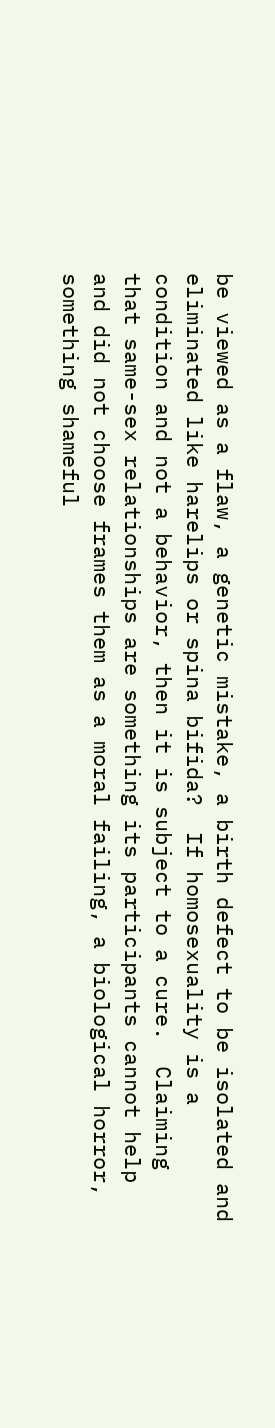be viewed as a flaw, a genetic mistake, a birth defect to be isolated and eliminated like harelips or spina bifida?  If homosexuality is a condition and not a behavior, then it is subject to a cure.  Claiming that same-sex relationships are something its participants cannot help and did not choose frames them as a moral failing, a biological horror, something shameful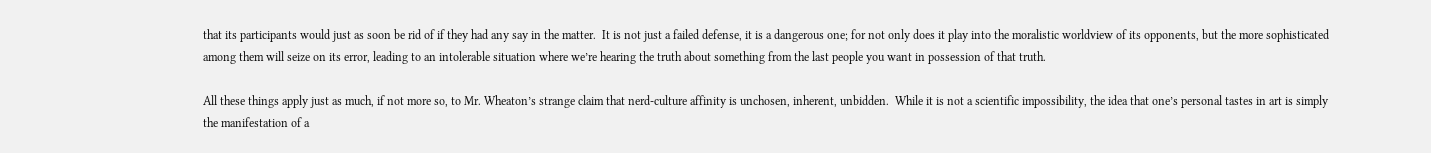that its participants would just as soon be rid of if they had any say in the matter.  It is not just a failed defense, it is a dangerous one; for not only does it play into the moralistic worldview of its opponents, but the more sophisticated among them will seize on its error, leading to an intolerable situation where we’re hearing the truth about something from the last people you want in possession of that truth.

All these things apply just as much, if not more so, to Mr. Wheaton’s strange claim that nerd-culture affinity is unchosen, inherent, unbidden.  While it is not a scientific impossibility, the idea that one’s personal tastes in art is simply the manifestation of a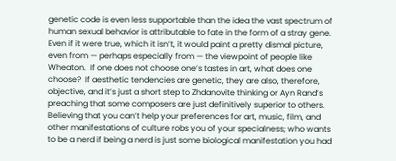genetic code is even less supportable than the idea the vast spectrum of human sexual behavior is attributable to fate in the form of a stray gene.  Even if it were true, which it isn’t, it would paint a pretty dismal picture, even from — perhaps especially from — the viewpoint of people like Wheaton.  If one does not choose one’s tastes in art, what does one choose?  If aesthetic tendencies are genetic, they are also, therefore, objective, and it’s just a short step to Zhdanovite thinking or Ayn Rand’s preaching that some composers are just definitively superior to others.  Believing that you can’t help your preferences for art, music, film, and other manifestations of culture robs you of your specialness; who wants to be a nerd if being a nerd is just some biological manifestation you had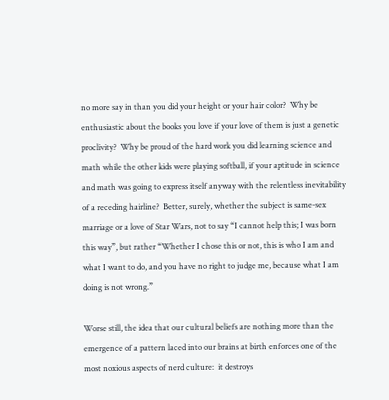no more say in than you did your height or your hair color?  Why be enthusiastic about the books you love if your love of them is just a genetic proclivity?  Why be proud of the hard work you did learning science and math while the other kids were playing softball, if your aptitude in science and math was going to express itself anyway with the relentless inevitability of a receding hairline?  Better, surely, whether the subject is same-sex marriage or a love of Star Wars, not to say “I cannot help this; I was born this way”, but rather “Whether I chose this or not, this is who I am and what I want to do, and you have no right to judge me, because what I am doing is not wrong.”

Worse still, the idea that our cultural beliefs are nothing more than the emergence of a pattern laced into our brains at birth enforces one of the most noxious aspects of nerd culture:  it destroys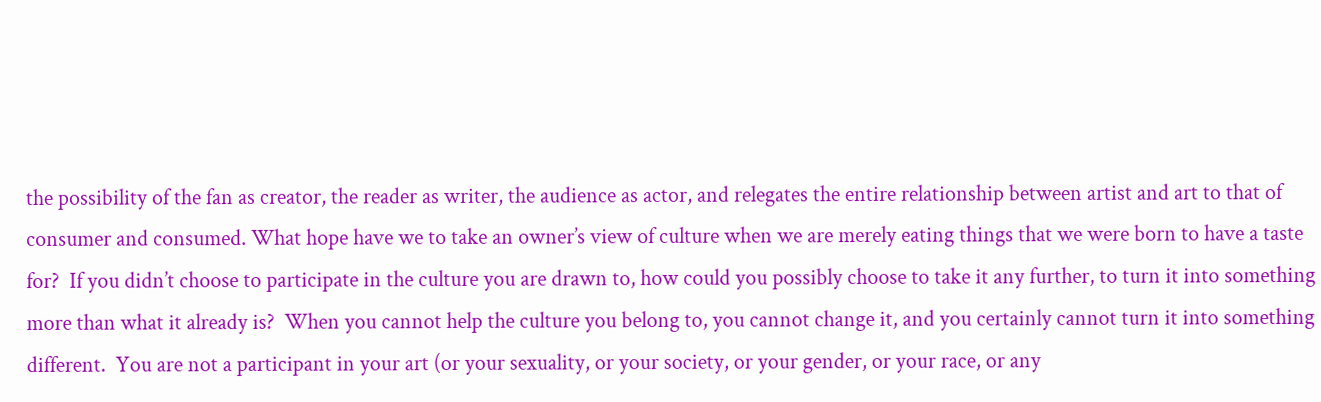the possibility of the fan as creator, the reader as writer, the audience as actor, and relegates the entire relationship between artist and art to that of consumer and consumed. What hope have we to take an owner’s view of culture when we are merely eating things that we were born to have a taste for?  If you didn’t choose to participate in the culture you are drawn to, how could you possibly choose to take it any further, to turn it into something more than what it already is?  When you cannot help the culture you belong to, you cannot change it, and you certainly cannot turn it into something different.  You are not a participant in your art (or your sexuality, or your society, or your gender, or your race, or any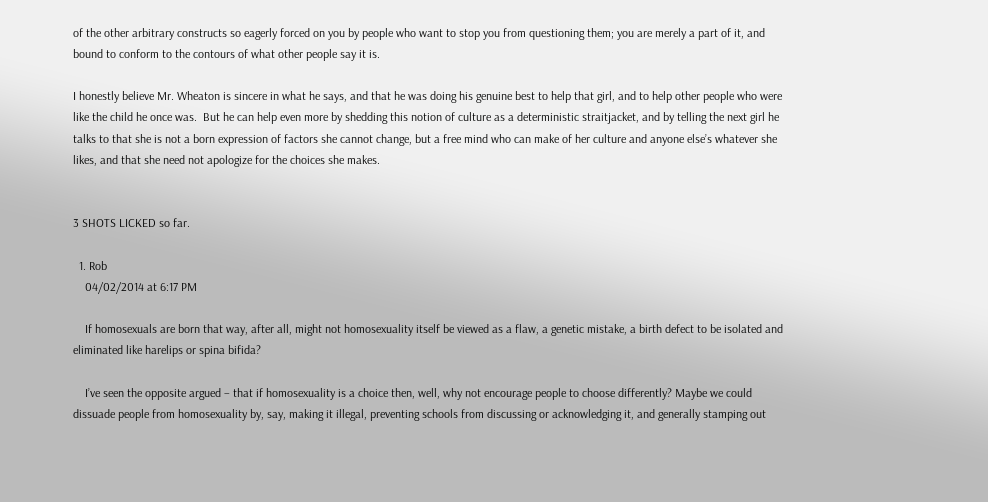of the other arbitrary constructs so eagerly forced on you by people who want to stop you from questioning them; you are merely a part of it, and bound to conform to the contours of what other people say it is.

I honestly believe Mr. Wheaton is sincere in what he says, and that he was doing his genuine best to help that girl, and to help other people who were like the child he once was.  But he can help even more by shedding this notion of culture as a deterministic straitjacket, and by telling the next girl he talks to that she is not a born expression of factors she cannot change, but a free mind who can make of her culture and anyone else’s whatever she likes, and that she need not apologize for the choices she makes.


3 SHOTS LICKED so far.

  1. Rob
    04/02/2014 at 6:17 PM

    If homosexuals are born that way, after all, might not homosexuality itself be viewed as a flaw, a genetic mistake, a birth defect to be isolated and eliminated like harelips or spina bifida?

    I’ve seen the opposite argued – that if homosexuality is a choice then, well, why not encourage people to choose differently? Maybe we could dissuade people from homosexuality by, say, making it illegal, preventing schools from discussing or acknowledging it, and generally stamping out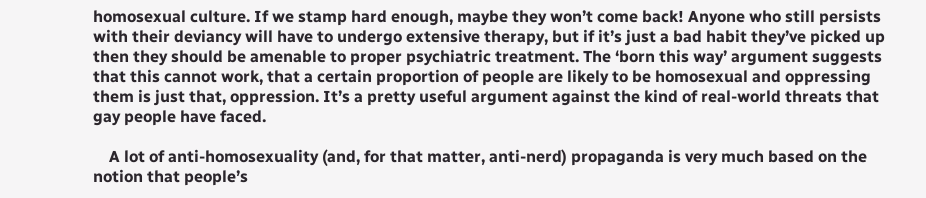homosexual culture. If we stamp hard enough, maybe they won’t come back! Anyone who still persists with their deviancy will have to undergo extensive therapy, but if it’s just a bad habit they’ve picked up then they should be amenable to proper psychiatric treatment. The ‘born this way’ argument suggests that this cannot work, that a certain proportion of people are likely to be homosexual and oppressing them is just that, oppression. It’s a pretty useful argument against the kind of real-world threats that gay people have faced.

    A lot of anti-homosexuality (and, for that matter, anti-nerd) propaganda is very much based on the notion that people’s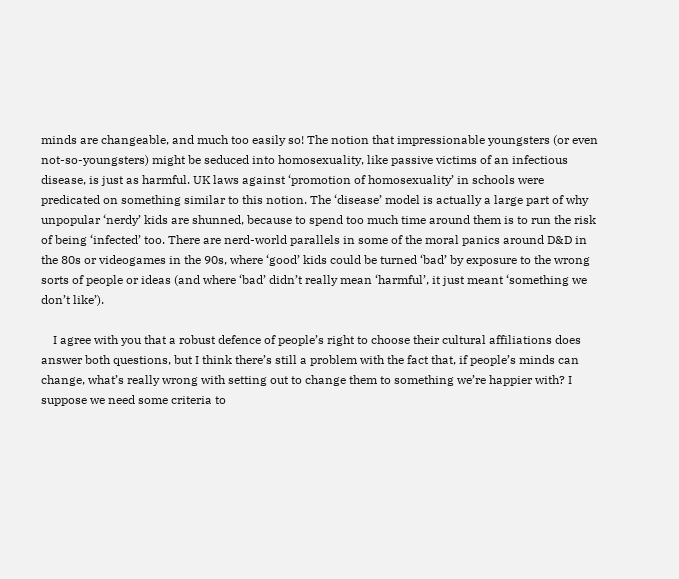minds are changeable, and much too easily so! The notion that impressionable youngsters (or even not-so-youngsters) might be seduced into homosexuality, like passive victims of an infectious disease, is just as harmful. UK laws against ‘promotion of homosexuality’ in schools were predicated on something similar to this notion. The ‘disease’ model is actually a large part of why unpopular ‘nerdy’ kids are shunned, because to spend too much time around them is to run the risk of being ‘infected’ too. There are nerd-world parallels in some of the moral panics around D&D in the 80s or videogames in the 90s, where ‘good’ kids could be turned ‘bad’ by exposure to the wrong sorts of people or ideas (and where ‘bad’ didn’t really mean ‘harmful’, it just meant ‘something we don’t like’).

    I agree with you that a robust defence of people’s right to choose their cultural affiliations does answer both questions, but I think there’s still a problem with the fact that, if people’s minds can change, what’s really wrong with setting out to change them to something we’re happier with? I suppose we need some criteria to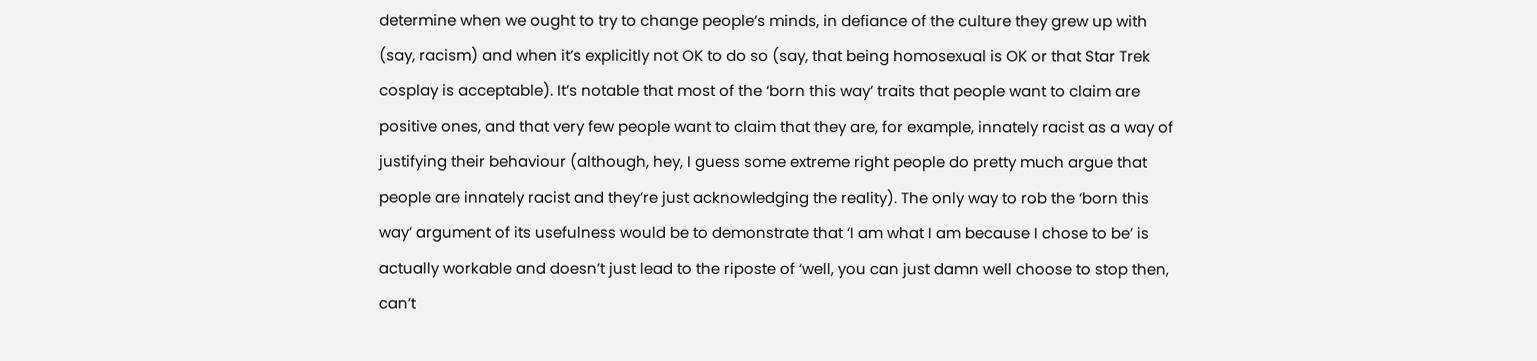determine when we ought to try to change people’s minds, in defiance of the culture they grew up with (say, racism) and when it’s explicitly not OK to do so (say, that being homosexual is OK or that Star Trek cosplay is acceptable). It’s notable that most of the ‘born this way’ traits that people want to claim are positive ones, and that very few people want to claim that they are, for example, innately racist as a way of justifying their behaviour (although, hey, I guess some extreme right people do pretty much argue that people are innately racist and they’re just acknowledging the reality). The only way to rob the ‘born this way’ argument of its usefulness would be to demonstrate that ‘I am what I am because I chose to be’ is actually workable and doesn’t just lead to the riposte of ‘well, you can just damn well choose to stop then, can’t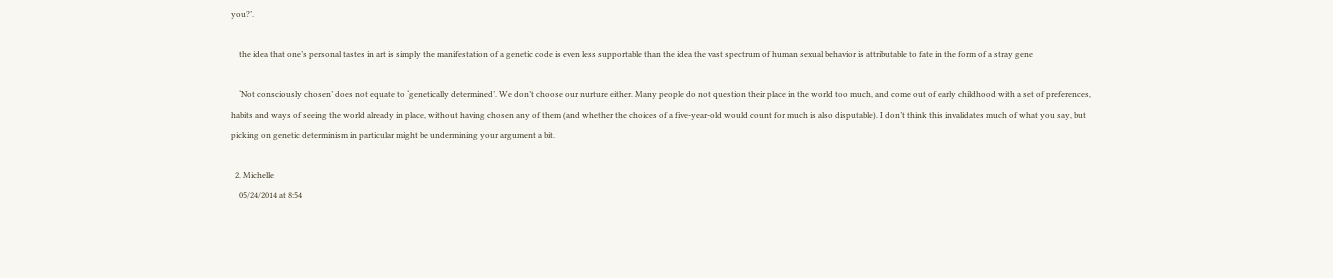you?’.

    the idea that one’s personal tastes in art is simply the manifestation of a genetic code is even less supportable than the idea the vast spectrum of human sexual behavior is attributable to fate in the form of a stray gene

    ‘Not consciously chosen’ does not equate to ‘genetically determined’. We don’t choose our nurture either. Many people do not question their place in the world too much, and come out of early childhood with a set of preferences, habits and ways of seeing the world already in place, without having chosen any of them (and whether the choices of a five-year-old would count for much is also disputable). I don’t think this invalidates much of what you say, but picking on genetic determinism in particular might be undermining your argument a bit.

  2. Michelle
    05/24/2014 at 8:54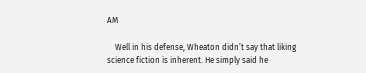AM

    Well in his defense, Wheaton didn’t say that liking science fiction is inherent. He simply said he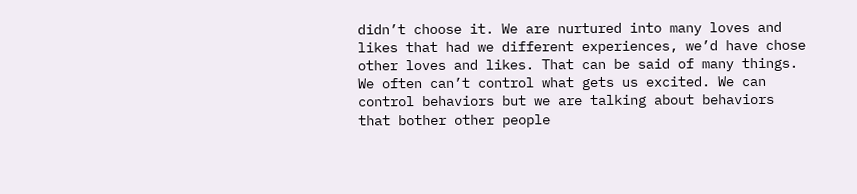didn’t choose it. We are nurtured into many loves and likes that had we different experiences, we’d have chose other loves and likes. That can be said of many things. We often can’t control what gets us excited. We can control behaviors but we are talking about behaviors that bother other people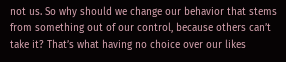not us. So why should we change our behavior that stems from something out of our control, because others can’t take it? That’s what having no choice over our likes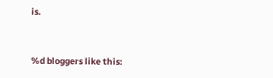is.


%d bloggers like this: